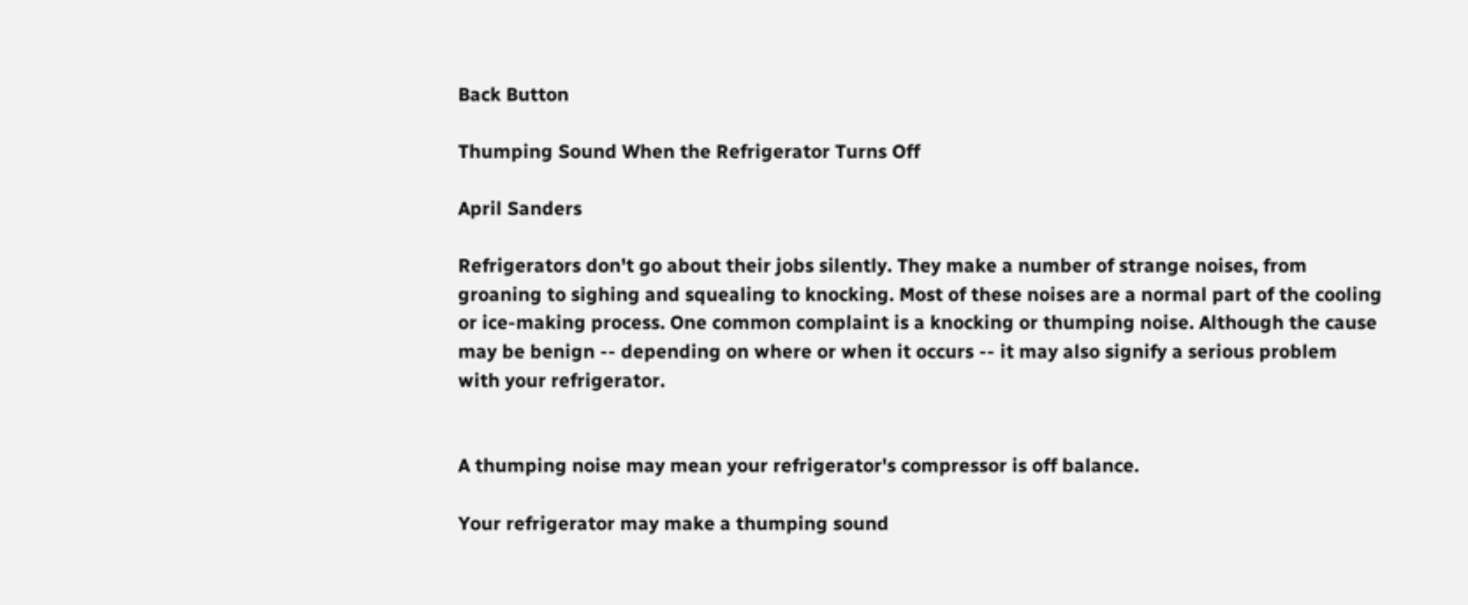Back Button

Thumping Sound When the Refrigerator Turns Off

April Sanders

Refrigerators don't go about their jobs silently. They make a number of strange noises, from groaning to sighing and squealing to knocking. Most of these noises are a normal part of the cooling or ice-making process. One common complaint is a knocking or thumping noise. Although the cause may be benign -- depending on where or when it occurs -- it may also signify a serious problem with your refrigerator.


A thumping noise may mean your refrigerator's compressor is off balance.

Your refrigerator may make a thumping sound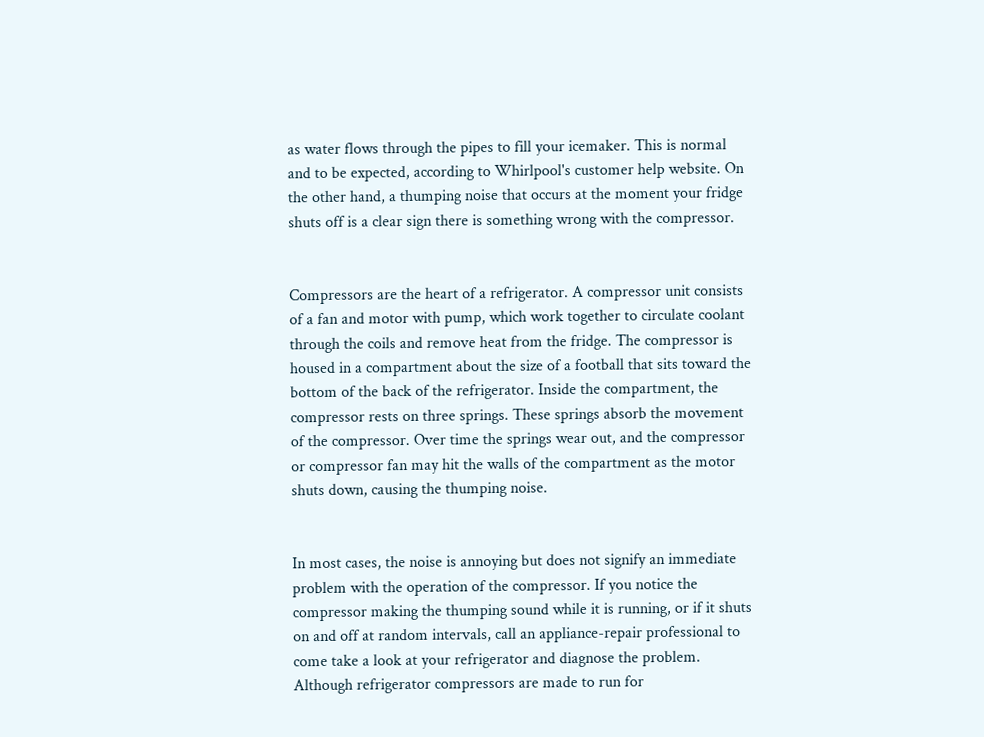as water flows through the pipes to fill your icemaker. This is normal and to be expected, according to Whirlpool's customer help website. On the other hand, a thumping noise that occurs at the moment your fridge shuts off is a clear sign there is something wrong with the compressor.


Compressors are the heart of a refrigerator. A compressor unit consists of a fan and motor with pump, which work together to circulate coolant through the coils and remove heat from the fridge. The compressor is housed in a compartment about the size of a football that sits toward the bottom of the back of the refrigerator. Inside the compartment, the compressor rests on three springs. These springs absorb the movement of the compressor. Over time the springs wear out, and the compressor or compressor fan may hit the walls of the compartment as the motor shuts down, causing the thumping noise.


In most cases, the noise is annoying but does not signify an immediate problem with the operation of the compressor. If you notice the compressor making the thumping sound while it is running, or if it shuts on and off at random intervals, call an appliance-repair professional to come take a look at your refrigerator and diagnose the problem. Although refrigerator compressors are made to run for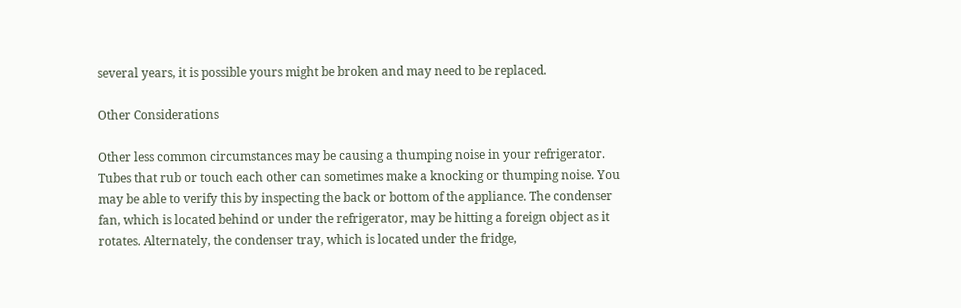several years, it is possible yours might be broken and may need to be replaced.

Other Considerations

Other less common circumstances may be causing a thumping noise in your refrigerator. Tubes that rub or touch each other can sometimes make a knocking or thumping noise. You may be able to verify this by inspecting the back or bottom of the appliance. The condenser fan, which is located behind or under the refrigerator, may be hitting a foreign object as it rotates. Alternately, the condenser tray, which is located under the fridge,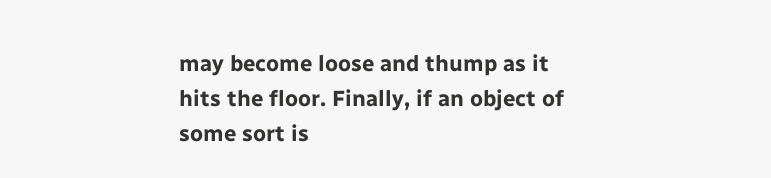may become loose and thump as it hits the floor. Finally, if an object of some sort is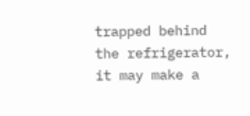trapped behind the refrigerator, it may make a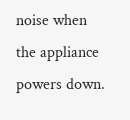noise when the appliance powers down.